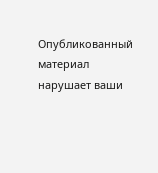Опубликованный материал нарушает ваши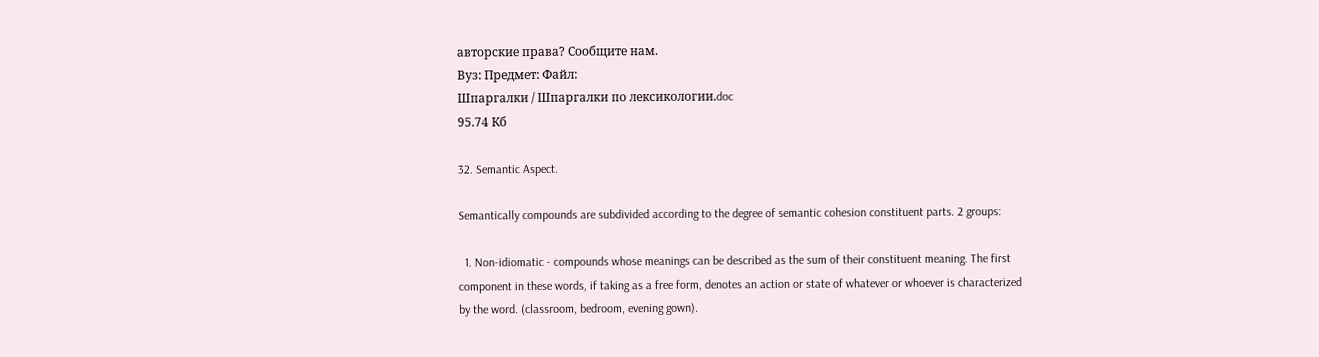авторские права? Сообщите нам.
Вуз: Предмет: Файл:
Шпаргалки / Шпаргалки по лексикологии.doc
95.74 Кб

32. Semantic Aspect.

Semantically compounds are subdivided according to the degree of semantic cohesion constituent parts. 2 groups:

  1. Non-idiomatic - compounds whose meanings can be described as the sum of their constituent meaning. The first component in these words, if taking as a free form, denotes an action or state of whatever or whoever is characterized by the word. (classroom, bedroom, evening gown).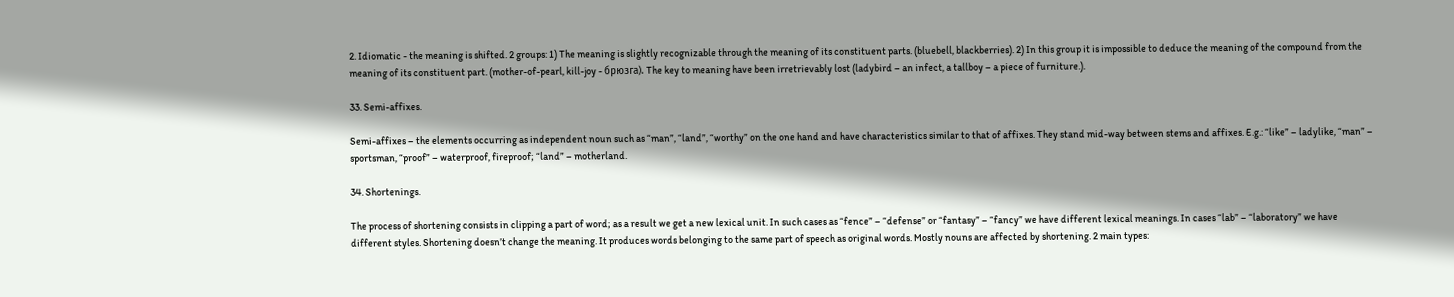2. Idiomatic - the meaning is shifted. 2 groups: 1) The meaning is slightly recognizable through the meaning of its constituent parts. (bluebell, blackberries). 2) In this group it is impossible to deduce the meaning of the compound from the meaning of its constituent part. (mother-of-pearl, kill-joy - брюзга). The key to meaning have been irretrievably lost (ladybird – an infect, a tallboy – a piece of furniture.).

33. Semi-affixes.

Semi-affixes – the elements occurring as independent noun such as “man”, “land”, “worthy” on the one hand and have characteristics similar to that of affixes. They stand mid-way between stems and affixes. E.g.: “like” – ladylike, “man” – sportsman, “proof” – waterproof, fireproof; “land” – motherland.

34. Shortenings.

The process of shortening consists in clipping a part of word; as a result we get a new lexical unit. In such cases as “fence” – “defense” or “fantasy” – “fancy” we have different lexical meanings. In cases “lab” – “laboratory” we have different styles. Shortening doesn’t change the meaning. It produces words belonging to the same part of speech as original words. Mostly nouns are affected by shortening. 2 main types: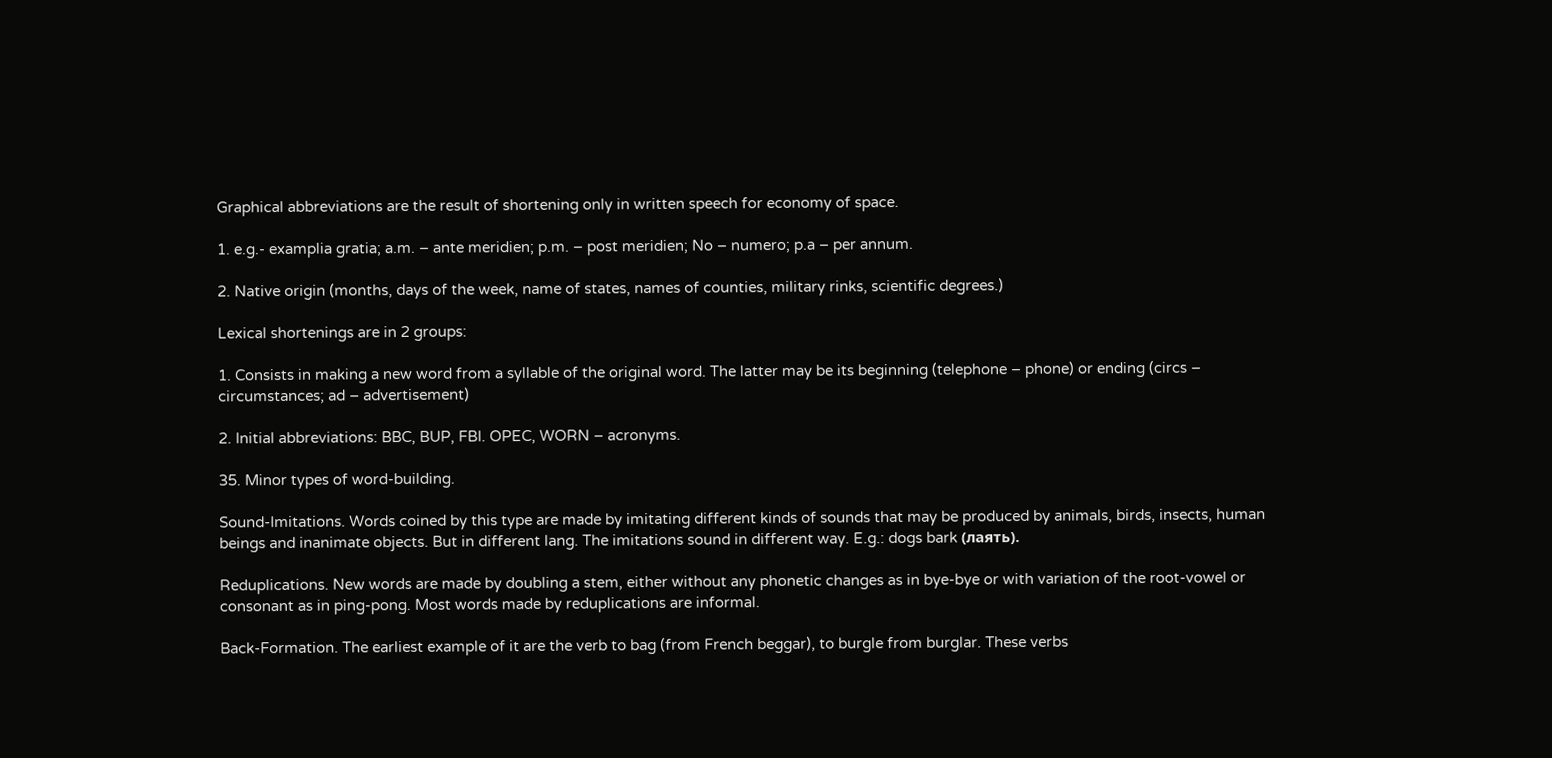Graphical abbreviations are the result of shortening only in written speech for economy of space.

1. e.g.- examplia gratia; a.m. – ante meridien; p.m. – post meridien; No – numero; p.a – per annum.

2. Native origin (months, days of the week, name of states, names of counties, military rinks, scientific degrees.)

Lexical shortenings are in 2 groups:

1. Consists in making a new word from a syllable of the original word. The latter may be its beginning (telephone – phone) or ending (circs – circumstances; ad – advertisement)

2. Initial abbreviations: BBC, BUP, FBI. OPEC, WORN – acronyms.

35. Minor types of word-building.

Sound-Imitations. Words coined by this type are made by imitating different kinds of sounds that may be produced by animals, birds, insects, human beings and inanimate objects. But in different lang. The imitations sound in different way. E.g.: dogs bark (лаять).

Reduplications. New words are made by doubling a stem, either without any phonetic changes as in bye-bye or with variation of the root-vowel or consonant as in ping-pong. Most words made by reduplications are informal.

Back-Formation. The earliest example of it are the verb to bag (from French beggar), to burgle from burglar. These verbs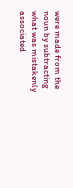were made from the noun by subtracting what was mistakenly associated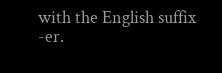with the English suffix -er.